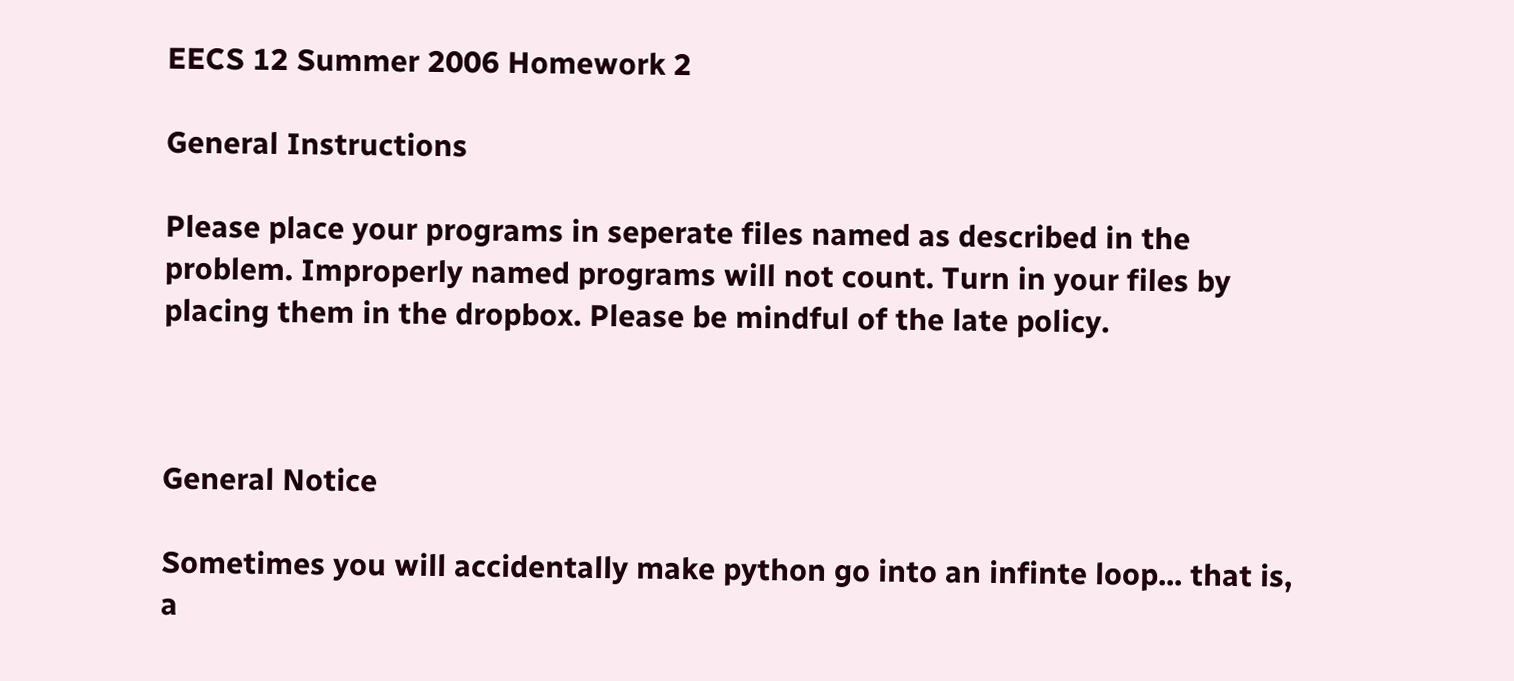EECS 12 Summer 2006 Homework 2

General Instructions

Please place your programs in seperate files named as described in the problem. Improperly named programs will not count. Turn in your files by placing them in the dropbox. Please be mindful of the late policy.



General Notice

Sometimes you will accidentally make python go into an infinte loop... that is, a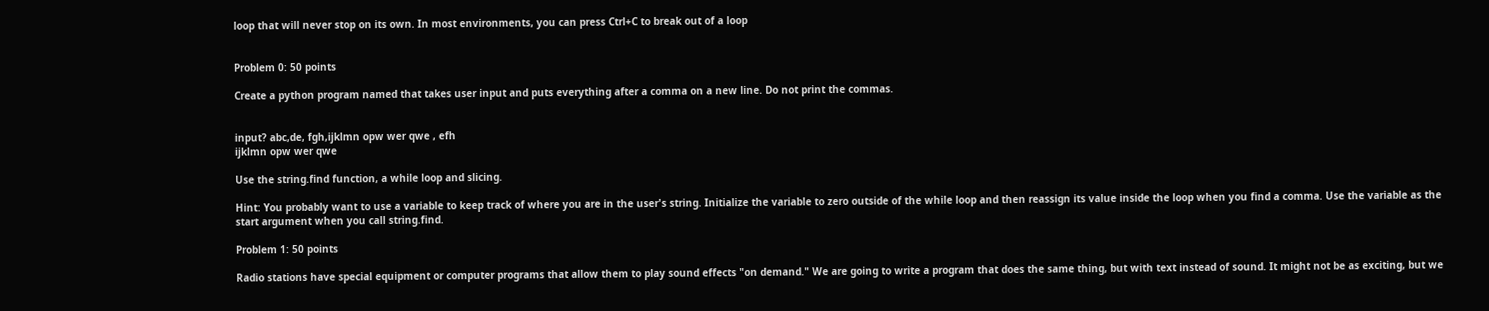loop that will never stop on its own. In most environments, you can press Ctrl+C to break out of a loop


Problem 0: 50 points

Create a python program named that takes user input and puts everything after a comma on a new line. Do not print the commas.


input? abc,de, fgh,ijklmn opw wer qwe , efh
ijklmn opw wer qwe

Use the string.find function, a while loop and slicing.

Hint: You probably want to use a variable to keep track of where you are in the user's string. Initialize the variable to zero outside of the while loop and then reassign its value inside the loop when you find a comma. Use the variable as the start argument when you call string.find.

Problem 1: 50 points

Radio stations have special equipment or computer programs that allow them to play sound effects "on demand." We are going to write a program that does the same thing, but with text instead of sound. It might not be as exciting, but we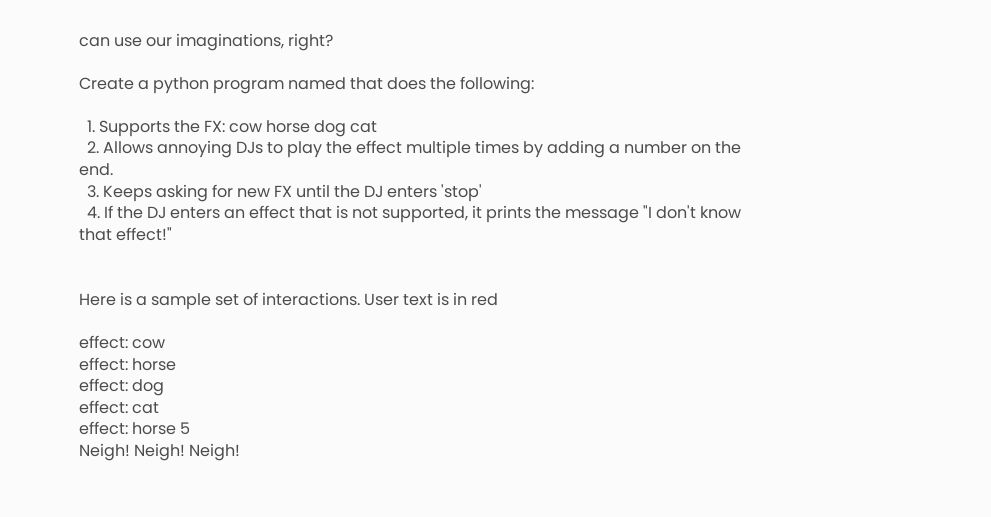can use our imaginations, right?

Create a python program named that does the following:

  1. Supports the FX: cow horse dog cat
  2. Allows annoying DJs to play the effect multiple times by adding a number on the end.
  3. Keeps asking for new FX until the DJ enters 'stop'
  4. If the DJ enters an effect that is not supported, it prints the message "I don't know that effect!"


Here is a sample set of interactions. User text is in red

effect: cow
effect: horse
effect: dog
effect: cat
effect: horse 5
Neigh! Neigh! Neigh!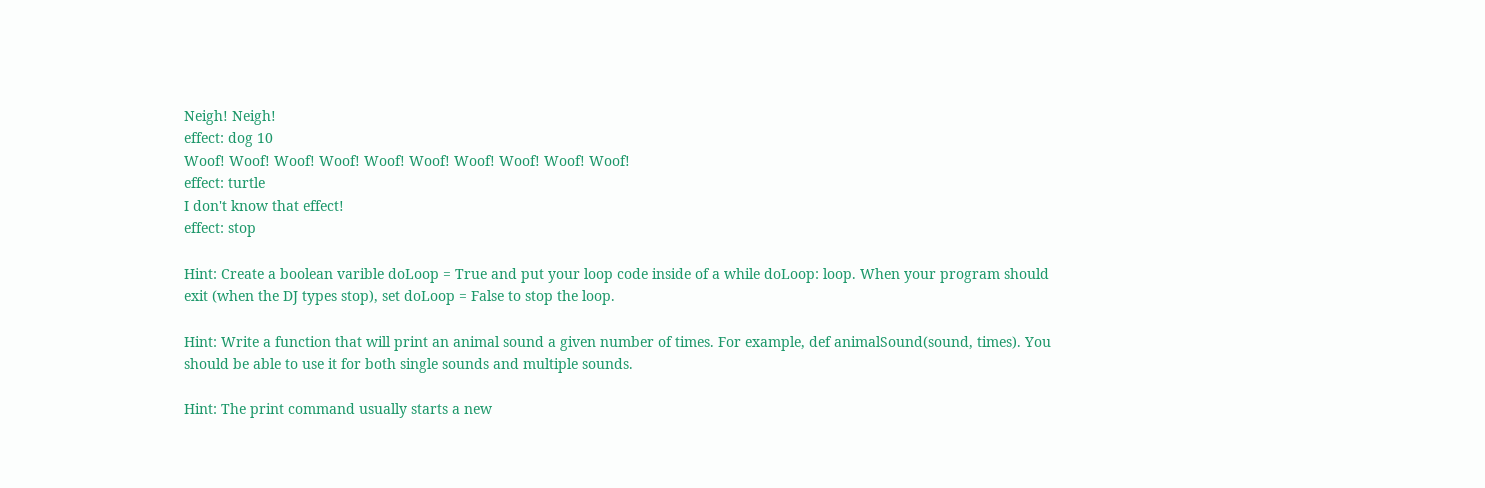Neigh! Neigh!
effect: dog 10
Woof! Woof! Woof! Woof! Woof! Woof! Woof! Woof! Woof! Woof!
effect: turtle
I don't know that effect!
effect: stop

Hint: Create a boolean varible doLoop = True and put your loop code inside of a while doLoop: loop. When your program should exit (when the DJ types stop), set doLoop = False to stop the loop.

Hint: Write a function that will print an animal sound a given number of times. For example, def animalSound(sound, times). You should be able to use it for both single sounds and multiple sounds.

Hint: The print command usually starts a new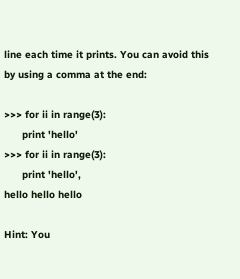line each time it prints. You can avoid this by using a comma at the end:

>>> for ii in range(3):
      print 'hello'
>>> for ii in range(3):
      print 'hello',
hello hello hello

Hint: You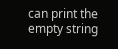can print the empty string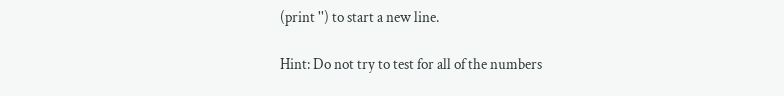(print '') to start a new line.

Hint: Do not try to test for all of the numbers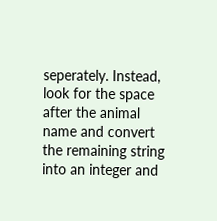seperately. Instead, look for the space after the animal name and convert the remaining string into an integer and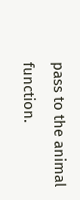pass to the animal function.